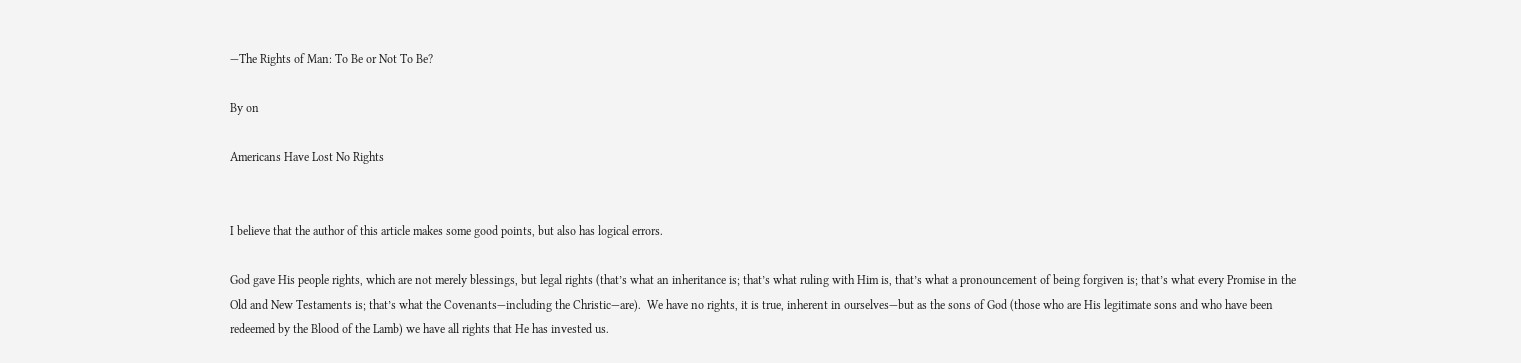—The Rights of Man: To Be or Not To Be?

By on

Americans Have Lost No Rights


I believe that the author of this article makes some good points, but also has logical errors.

God gave His people rights, which are not merely blessings, but legal rights (that’s what an inheritance is; that’s what ruling with Him is, that’s what a pronouncement of being forgiven is; that’s what every Promise in the Old and New Testaments is; that’s what the Covenants—including the Christic—are).  We have no rights, it is true, inherent in ourselves—but as the sons of God (those who are His legitimate sons and who have been redeemed by the Blood of the Lamb) we have all rights that He has invested us.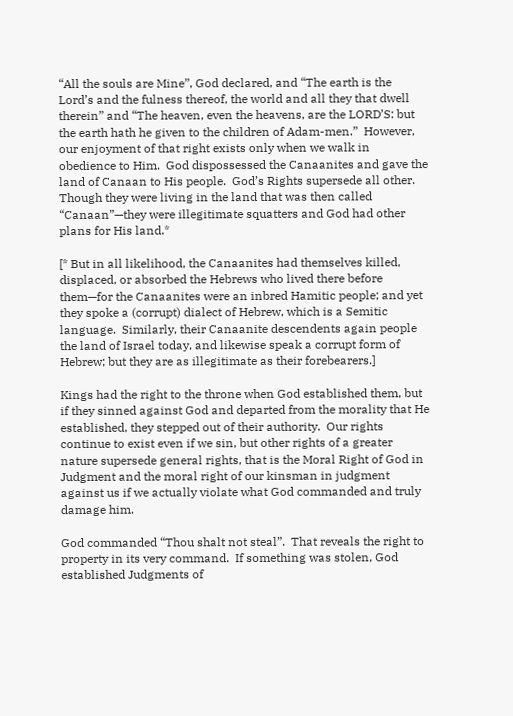“All the souls are Mine”, God declared, and “The earth is the Lord’s and the fulness thereof, the world and all they that dwell therein” and “The heaven, even the heavens, are the LORD’S: but the earth hath he given to the children of Adam-men.”  However, our enjoyment of that right exists only when we walk in obedience to Him.  God dispossessed the Canaanites and gave the land of Canaan to His people.  God’s Rights supersede all other.  Though they were living in the land that was then called “Canaan”—they were illegitimate squatters and God had other plans for His land.*

[* But in all likelihood, the Canaanites had themselves killed, displaced, or absorbed the Hebrews who lived there before them—for the Canaanites were an inbred Hamitic people; and yet they spoke a (corrupt) dialect of Hebrew, which is a Semitic language.  Similarly, their Canaanite descendents again people the land of Israel today, and likewise speak a corrupt form of Hebrew; but they are as illegitimate as their forebearers.]

Kings had the right to the throne when God established them, but if they sinned against God and departed from the morality that He established, they stepped out of their authority.  Our rights continue to exist even if we sin, but other rights of a greater nature supersede general rights, that is the Moral Right of God in Judgment and the moral right of our kinsman in judgment against us if we actually violate what God commanded and truly damage him.

God commanded “Thou shalt not steal”.  That reveals the right to property in its very command.  If something was stolen, God established Judgments of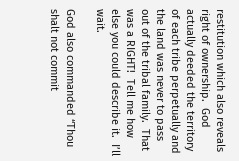restitution which also reveals right of ownership.  God actually deeded the territory of each tribe perpetually and the land was never to pass out of the tribal family.  That was a RIGHT!  Tell me how else you could describe it.  I’ll wait.

God also commanded “Thou shalt not commit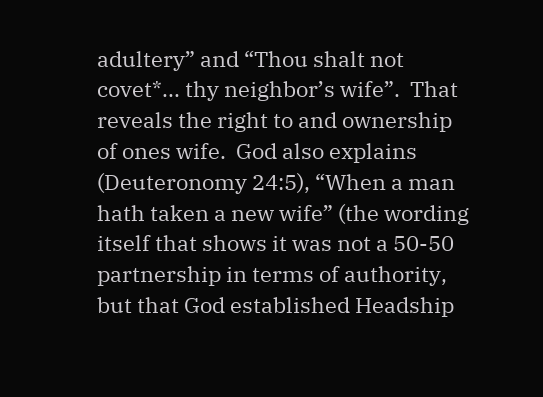adultery” and “Thou shalt not covet*... thy neighbor’s wife”.  That reveals the right to and ownership of ones wife.  God also explains (Deuteronomy 24:5), “When a man hath taken a new wife” (the wording itself that shows it was not a 50-50 partnership in terms of authority, but that God established Headship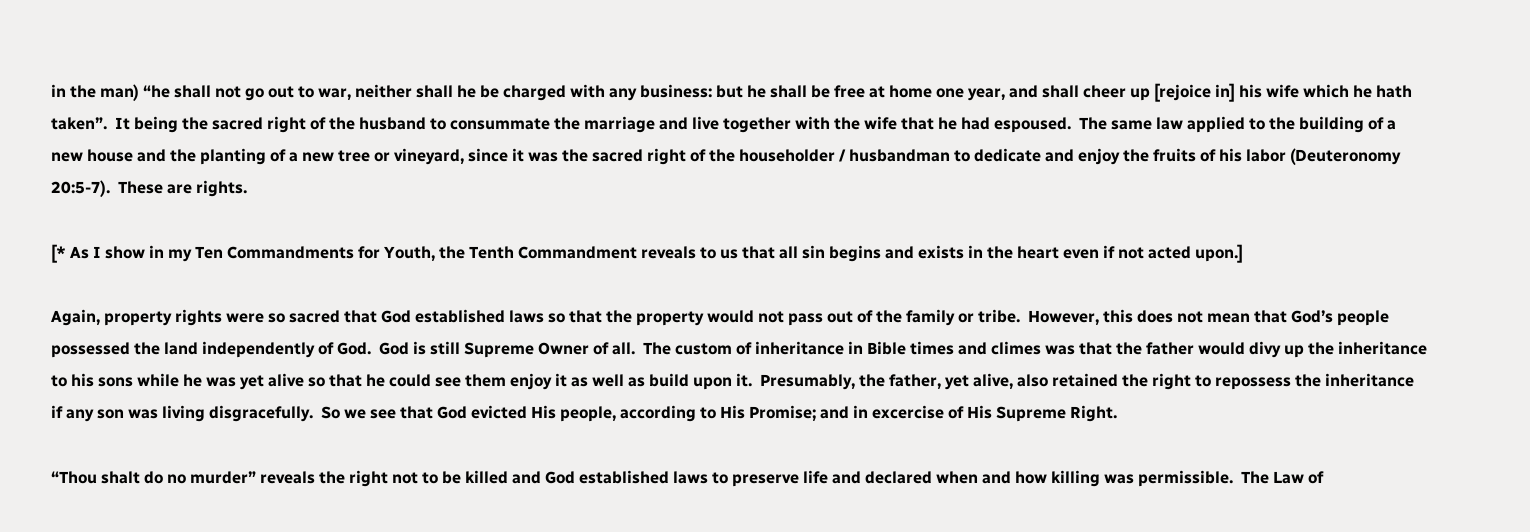in the man) “he shall not go out to war, neither shall he be charged with any business: but he shall be free at home one year, and shall cheer up [rejoice in] his wife which he hath taken”.  It being the sacred right of the husband to consummate the marriage and live together with the wife that he had espoused.  The same law applied to the building of a new house and the planting of a new tree or vineyard, since it was the sacred right of the householder / husbandman to dedicate and enjoy the fruits of his labor (Deuteronomy 20:5-7).  These are rights.

[* As I show in my Ten Commandments for Youth, the Tenth Commandment reveals to us that all sin begins and exists in the heart even if not acted upon.]

Again, property rights were so sacred that God established laws so that the property would not pass out of the family or tribe.  However, this does not mean that God’s people possessed the land independently of God.  God is still Supreme Owner of all.  The custom of inheritance in Bible times and climes was that the father would divy up the inheritance to his sons while he was yet alive so that he could see them enjoy it as well as build upon it.  Presumably, the father, yet alive, also retained the right to repossess the inheritance if any son was living disgracefully.  So we see that God evicted His people, according to His Promise; and in excercise of His Supreme Right.

“Thou shalt do no murder” reveals the right not to be killed and God established laws to preserve life and declared when and how killing was permissible.  The Law of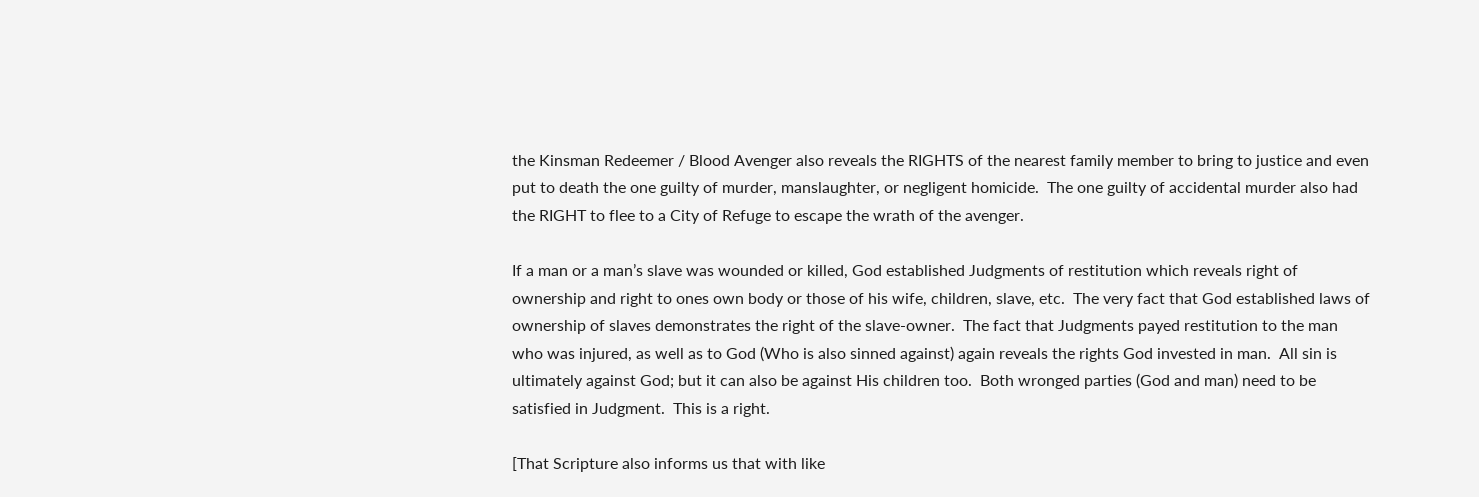the Kinsman Redeemer / Blood Avenger also reveals the RIGHTS of the nearest family member to bring to justice and even put to death the one guilty of murder, manslaughter, or negligent homicide.  The one guilty of accidental murder also had the RIGHT to flee to a City of Refuge to escape the wrath of the avenger.

If a man or a man’s slave was wounded or killed, God established Judgments of restitution which reveals right of ownership and right to ones own body or those of his wife, children, slave, etc.  The very fact that God established laws of ownership of slaves demonstrates the right of the slave-owner.  The fact that Judgments payed restitution to the man who was injured, as well as to God (Who is also sinned against) again reveals the rights God invested in man.  All sin is ultimately against God; but it can also be against His children too.  Both wronged parties (God and man) need to be satisfied in Judgment.  This is a right.

[That Scripture also informs us that with like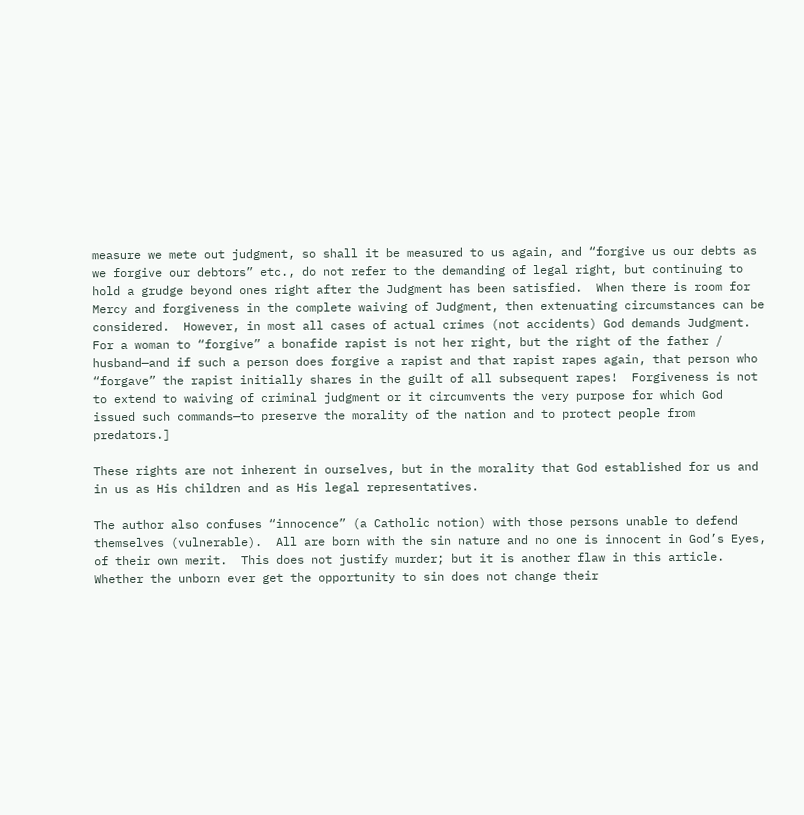measure we mete out judgment, so shall it be measured to us again, and “forgive us our debts as we forgive our debtors” etc., do not refer to the demanding of legal right, but continuing to hold a grudge beyond ones right after the Judgment has been satisfied.  When there is room for Mercy and forgiveness in the complete waiving of Judgment, then extenuating circumstances can be considered.  However, in most all cases of actual crimes (not accidents) God demands Judgment.  For a woman to “forgive” a bonafide rapist is not her right, but the right of the father / husband—and if such a person does forgive a rapist and that rapist rapes again, that person who “forgave” the rapist initially shares in the guilt of all subsequent rapes!  Forgiveness is not to extend to waiving of criminal judgment or it circumvents the very purpose for which God issued such commands—to preserve the morality of the nation and to protect people from predators.]

These rights are not inherent in ourselves, but in the morality that God established for us and in us as His children and as His legal representatives.

The author also confuses “innocence” (a Catholic notion) with those persons unable to defend themselves (vulnerable).  All are born with the sin nature and no one is innocent in God’s Eyes, of their own merit.  This does not justify murder; but it is another flaw in this article.  Whether the unborn ever get the opportunity to sin does not change their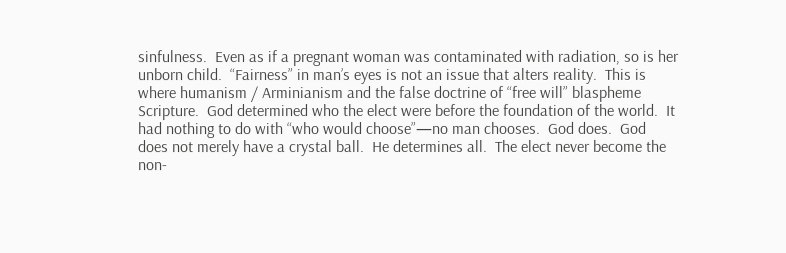sinfulness.  Even as if a pregnant woman was contaminated with radiation, so is her unborn child.  “Fairness” in man’s eyes is not an issue that alters reality.  This is where humanism / Arminianism and the false doctrine of “free will” blaspheme Scripture.  God determined who the elect were before the foundation of the world.  It had nothing to do with “who would choose”—no man chooses.  God does.  God does not merely have a crystal ball.  He determines all.  The elect never become the non-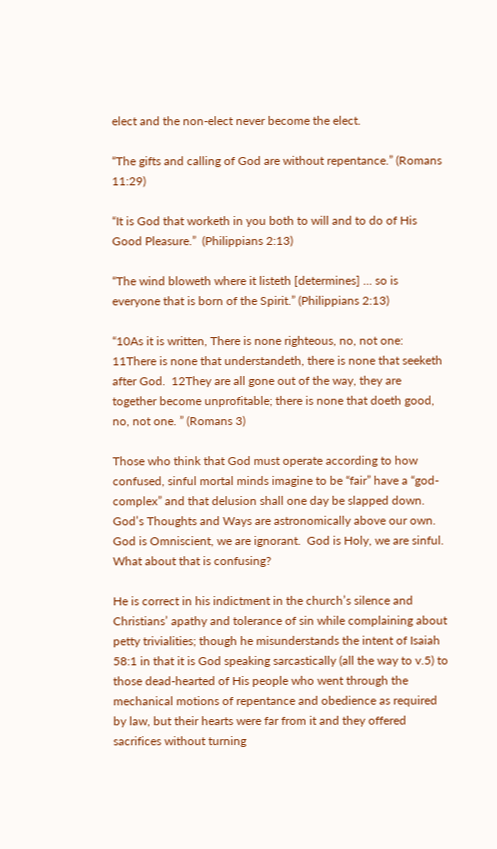elect and the non-elect never become the elect.

“The gifts and calling of God are without repentance.” (Romans 11:29)

“It is God that worketh in you both to will and to do of His Good Pleasure.”  (Philippians 2:13)

“The wind bloweth where it listeth [determines] ... so is everyone that is born of the Spirit.” (Philippians 2:13)

“10As it is written, There is none righteous, no, not one: 11There is none that understandeth, there is none that seeketh after God.  12They are all gone out of the way, they are together become unprofitable; there is none that doeth good, no, not one. ” (Romans 3)

Those who think that God must operate according to how confused, sinful mortal minds imagine to be “fair” have a “god-complex” and that delusion shall one day be slapped down.  God’s Thoughts and Ways are astronomically above our own.  God is Omniscient, we are ignorant.  God is Holy, we are sinful.  What about that is confusing?

He is correct in his indictment in the church’s silence and Christians’ apathy and tolerance of sin while complaining about petty trivialities; though he misunderstands the intent of Isaiah 58:1 in that it is God speaking sarcastically (all the way to v.5) to those dead-hearted of His people who went through the mechanical motions of repentance and obedience as required by law, but their hearts were far from it and they offered sacrifices without turning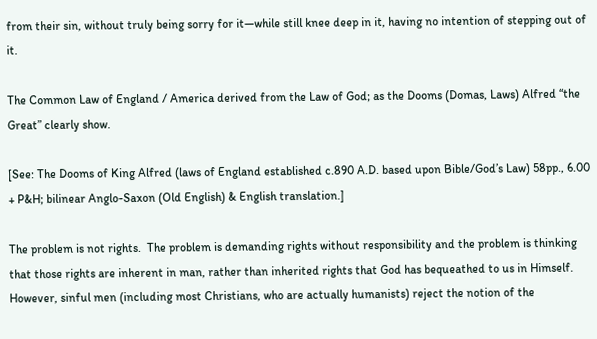from their sin, without truly being sorry for it—while still knee deep in it, having no intention of stepping out of it.

The Common Law of England / America derived from the Law of God; as the Dooms (Domas, Laws) Alfred “the Great” clearly show.

[See: The Dooms of King Alfred (laws of England established c.890 A.D. based upon Bible/God’s Law) 58pp., 6.00 + P&H; bilinear Anglo-Saxon (Old English) & English translation.]

The problem is not rights.  The problem is demanding rights without responsibility and the problem is thinking that those rights are inherent in man, rather than inherited rights that God has bequeathed to us in Himself.  However, sinful men (including most Christians, who are actually humanists) reject the notion of the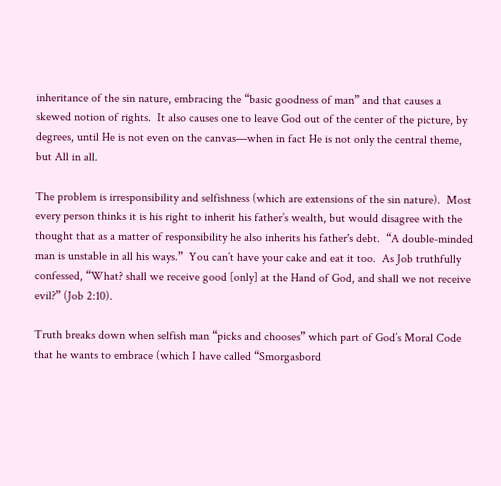inheritance of the sin nature, embracing the “basic goodness of man” and that causes a skewed notion of rights.  It also causes one to leave God out of the center of the picture, by degrees, until He is not even on the canvas—when in fact He is not only the central theme, but All in all.

The problem is irresponsibility and selfishness (which are extensions of the sin nature).  Most every person thinks it is his right to inherit his father’s wealth, but would disagree with the thought that as a matter of responsibility he also inherits his father's debt.  “A double-minded man is unstable in all his ways.”  You can’t have your cake and eat it too.  As Job truthfully confessed, “What? shall we receive good [only] at the Hand of God, and shall we not receive evil?” (Job 2:10).

Truth breaks down when selfish man “picks and chooses” which part of God’s Moral Code that he wants to embrace (which I have called “Smorgasbord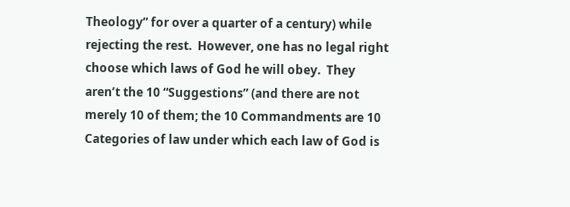Theology” for over a quarter of a century) while rejecting the rest.  However, one has no legal right choose which laws of God he will obey.  They aren’t the 10 “Suggestions” (and there are not merely 10 of them; the 10 Commandments are 10 Categories of law under which each law of God is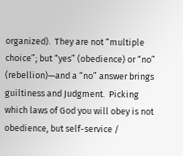organized).  They are not “multiple choice”; but “yes” (obedience) or “no” (rebellion)—and a “no” answer brings guiltiness and Judgment.  Picking which laws of God you will obey is not obedience, but self-service /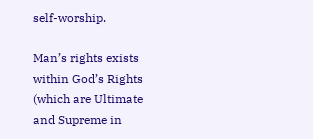self-worship.

Man’s rights exists within God’s Rights (which are Ultimate and Supreme in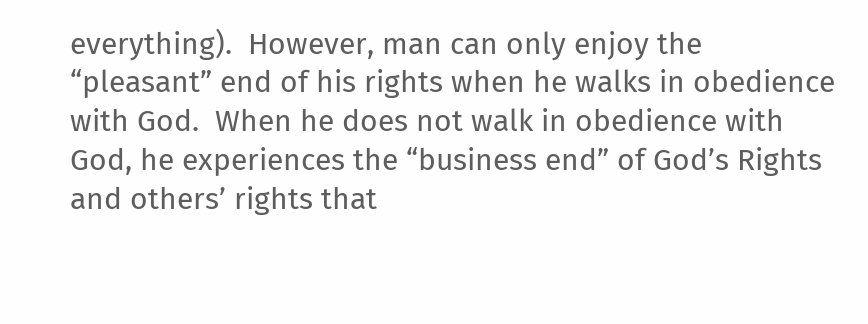everything).  However, man can only enjoy the “pleasant” end of his rights when he walks in obedience with God.  When he does not walk in obedience with God, he experiences the “business end” of God’s Rights and others’ rights that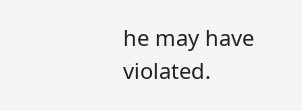he may have violated.